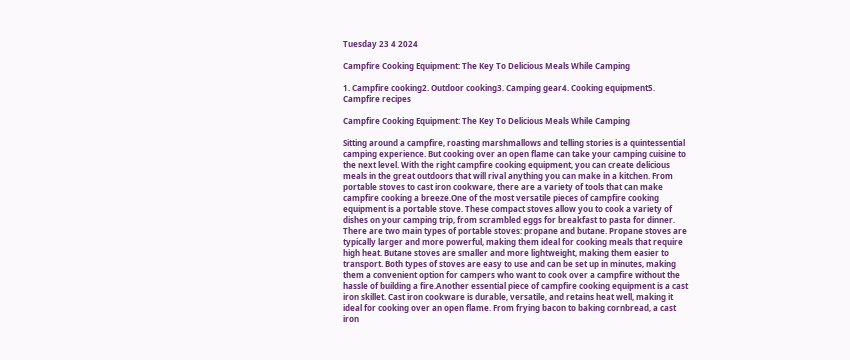Tuesday 23 4 2024

Campfire Cooking Equipment: The Key To Delicious Meals While Camping

1. Campfire cooking2. Outdoor cooking3. Camping gear4. Cooking equipment5. Campfire recipes

Campfire Cooking Equipment: The Key To Delicious Meals While Camping

Sitting around a campfire, roasting marshmallows and telling stories is a quintessential camping experience. But cooking over an open flame can take your camping cuisine to the next level. With the right campfire cooking equipment, you can create delicious meals in the great outdoors that will rival anything you can make in a kitchen. From portable stoves to cast iron cookware, there are a variety of tools that can make campfire cooking a breeze.One of the most versatile pieces of campfire cooking equipment is a portable stove. These compact stoves allow you to cook a variety of dishes on your camping trip, from scrambled eggs for breakfast to pasta for dinner. There are two main types of portable stoves: propane and butane. Propane stoves are typically larger and more powerful, making them ideal for cooking meals that require high heat. Butane stoves are smaller and more lightweight, making them easier to transport. Both types of stoves are easy to use and can be set up in minutes, making them a convenient option for campers who want to cook over a campfire without the hassle of building a fire.Another essential piece of campfire cooking equipment is a cast iron skillet. Cast iron cookware is durable, versatile, and retains heat well, making it ideal for cooking over an open flame. From frying bacon to baking cornbread, a cast iron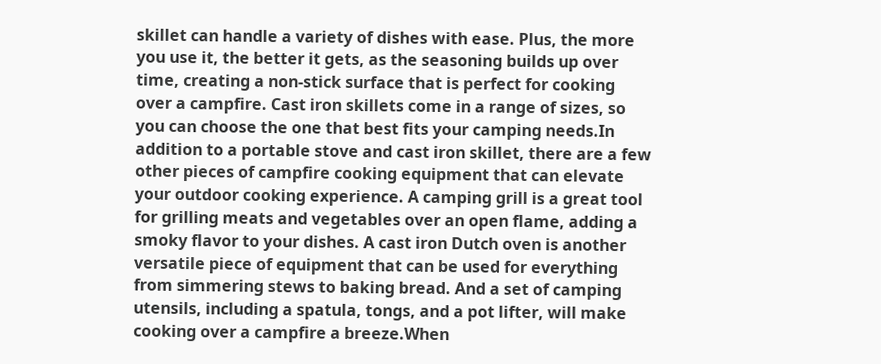skillet can handle a variety of dishes with ease. Plus, the more you use it, the better it gets, as the seasoning builds up over time, creating a non-stick surface that is perfect for cooking over a campfire. Cast iron skillets come in a range of sizes, so you can choose the one that best fits your camping needs.In addition to a portable stove and cast iron skillet, there are a few other pieces of campfire cooking equipment that can elevate your outdoor cooking experience. A camping grill is a great tool for grilling meats and vegetables over an open flame, adding a smoky flavor to your dishes. A cast iron Dutch oven is another versatile piece of equipment that can be used for everything from simmering stews to baking bread. And a set of camping utensils, including a spatula, tongs, and a pot lifter, will make cooking over a campfire a breeze.When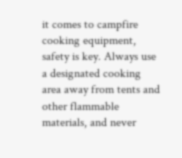it comes to campfire cooking equipment, safety is key. Always use a designated cooking area away from tents and other flammable materials, and never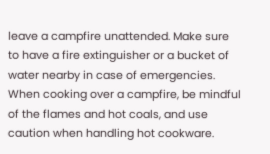leave a campfire unattended. Make sure to have a fire extinguisher or a bucket of water nearby in case of emergencies. When cooking over a campfire, be mindful of the flames and hot coals, and use caution when handling hot cookware.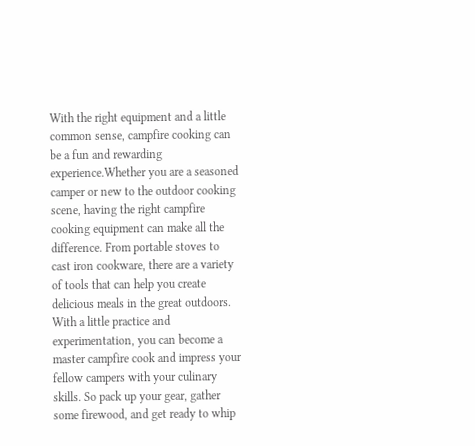With the right equipment and a little common sense, campfire cooking can be a fun and rewarding experience.Whether you are a seasoned camper or new to the outdoor cooking scene, having the right campfire cooking equipment can make all the difference. From portable stoves to cast iron cookware, there are a variety of tools that can help you create delicious meals in the great outdoors. With a little practice and experimentation, you can become a master campfire cook and impress your fellow campers with your culinary skills. So pack up your gear, gather some firewood, and get ready to whip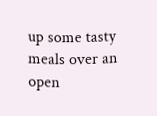up some tasty meals over an open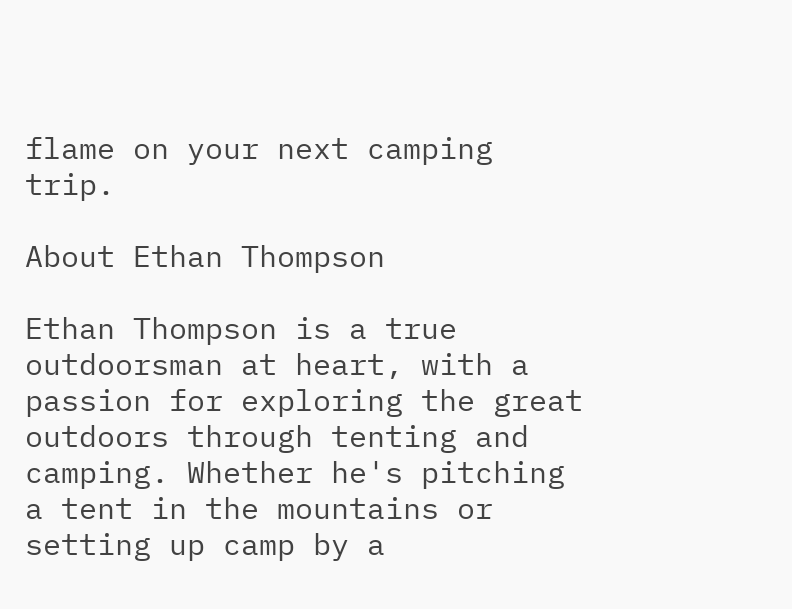flame on your next camping trip.

About Ethan Thompson

Ethan Thompson is a true outdoorsman at heart, with a passion for exploring the great outdoors through tenting and camping. Whether he's pitching a tent in the mountains or setting up camp by a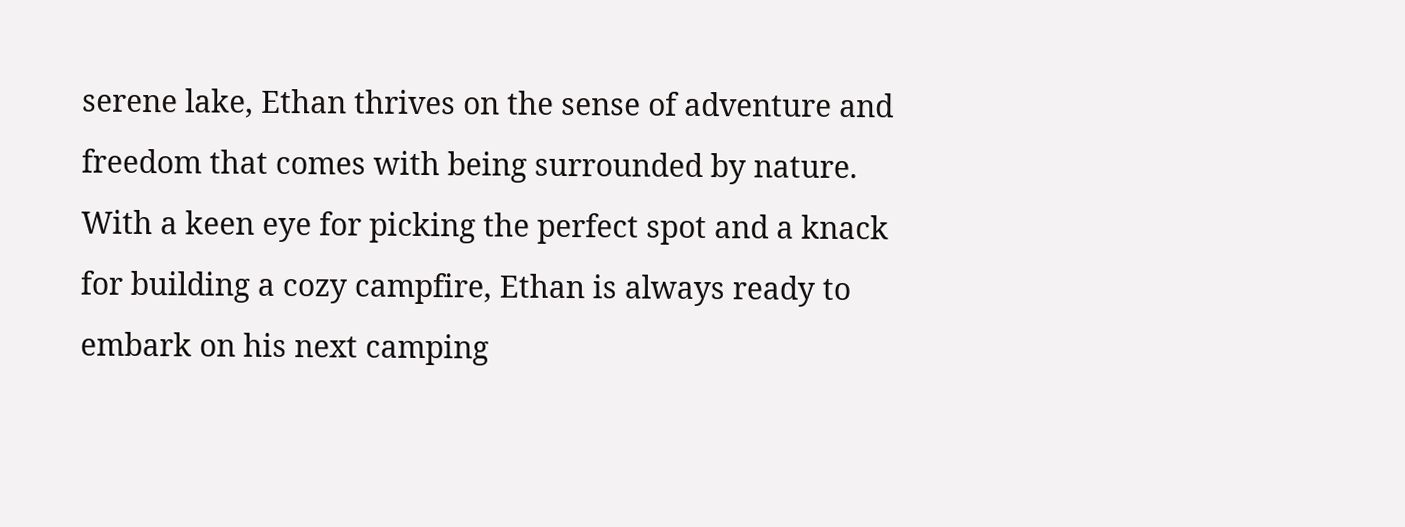serene lake, Ethan thrives on the sense of adventure and freedom that comes with being surrounded by nature. With a keen eye for picking the perfect spot and a knack for building a cozy campfire, Ethan is always ready to embark on his next camping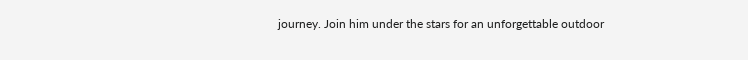journey. Join him under the stars for an unforgettable outdoor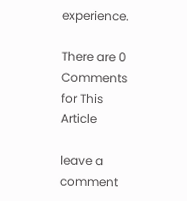experience.

There are 0 Comments for This Article

leave a comment